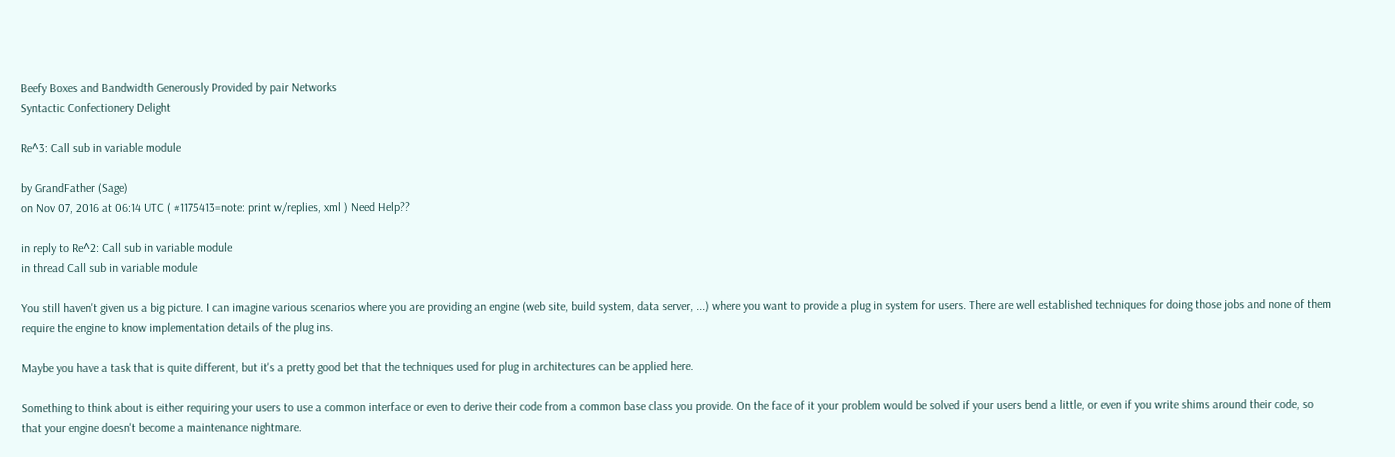Beefy Boxes and Bandwidth Generously Provided by pair Networks
Syntactic Confectionery Delight

Re^3: Call sub in variable module

by GrandFather (Sage)
on Nov 07, 2016 at 06:14 UTC ( #1175413=note: print w/replies, xml ) Need Help??

in reply to Re^2: Call sub in variable module
in thread Call sub in variable module

You still haven't given us a big picture. I can imagine various scenarios where you are providing an engine (web site, build system, data server, ...) where you want to provide a plug in system for users. There are well established techniques for doing those jobs and none of them require the engine to know implementation details of the plug ins.

Maybe you have a task that is quite different, but it's a pretty good bet that the techniques used for plug in architectures can be applied here.

Something to think about is either requiring your users to use a common interface or even to derive their code from a common base class you provide. On the face of it your problem would be solved if your users bend a little, or even if you write shims around their code, so that your engine doesn't become a maintenance nightmare.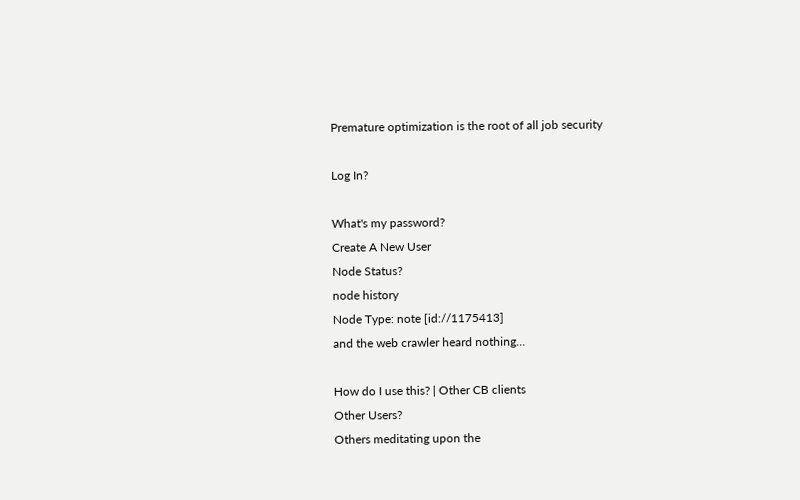Premature optimization is the root of all job security

Log In?

What's my password?
Create A New User
Node Status?
node history
Node Type: note [id://1175413]
and the web crawler heard nothing...

How do I use this? | Other CB clients
Other Users?
Others meditating upon the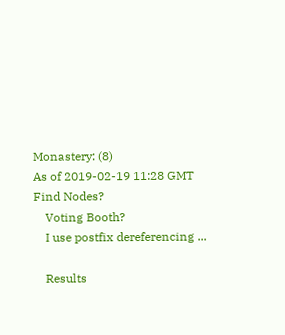Monastery: (8)
As of 2019-02-19 11:28 GMT
Find Nodes?
    Voting Booth?
    I use postfix dereferencing ...

    Results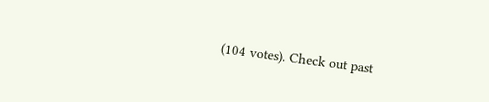(104 votes). Check out past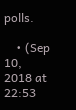polls.

    • (Sep 10, 2018 at 22:53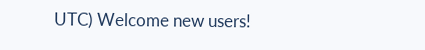UTC) Welcome new users!